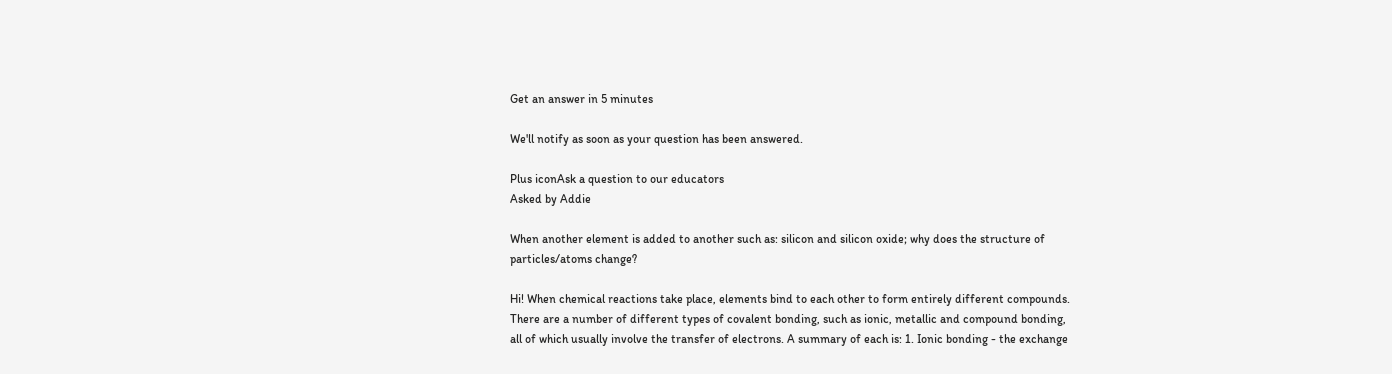Get an answer in 5 minutes

We'll notify as soon as your question has been answered.

Plus iconAsk a question to our educators
Asked by Addie

When another element is added to another such as: silicon and silicon oxide; why does the structure of particles/atoms change?

Hi! When chemical reactions take place, elements bind to each other to form entirely different compounds. There are a number of different types of covalent bonding, such as ionic, metallic and compound bonding, all of which usually involve the transfer of electrons. A summary of each is: 1. Ionic bonding - the exchange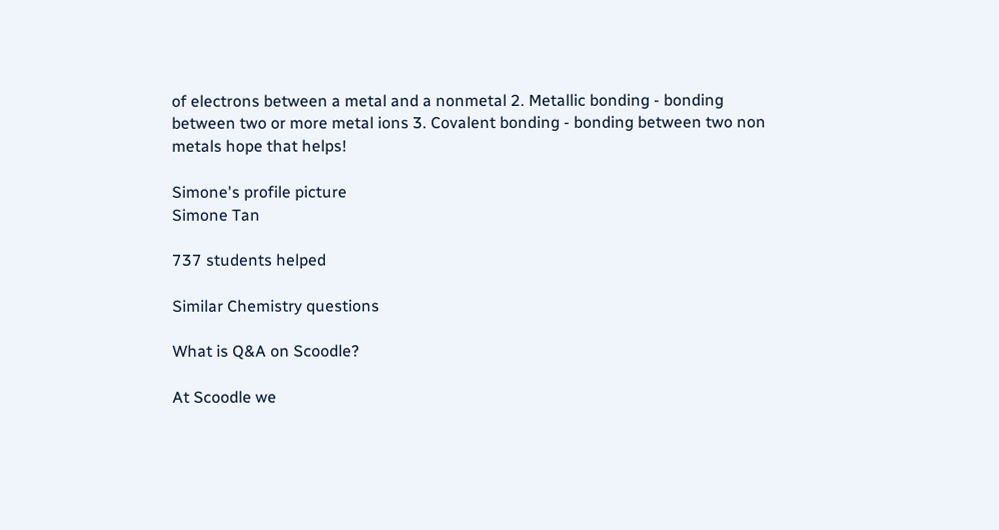of electrons between a metal and a nonmetal 2. Metallic bonding - bonding between two or more metal ions 3. Covalent bonding - bonding between two non metals hope that helps!

Simone's profile picture
Simone Tan

737 students helped

Similar Chemistry questions

What is Q&A on Scoodle?

At Scoodle we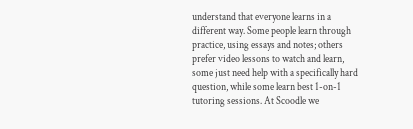understand that everyone learns in a different way. Some people learn through practice, using essays and notes; others prefer video lessons to watch and learn, some just need help with a specifically hard question, while some learn best 1-on-1 tutoring sessions. At Scoodle we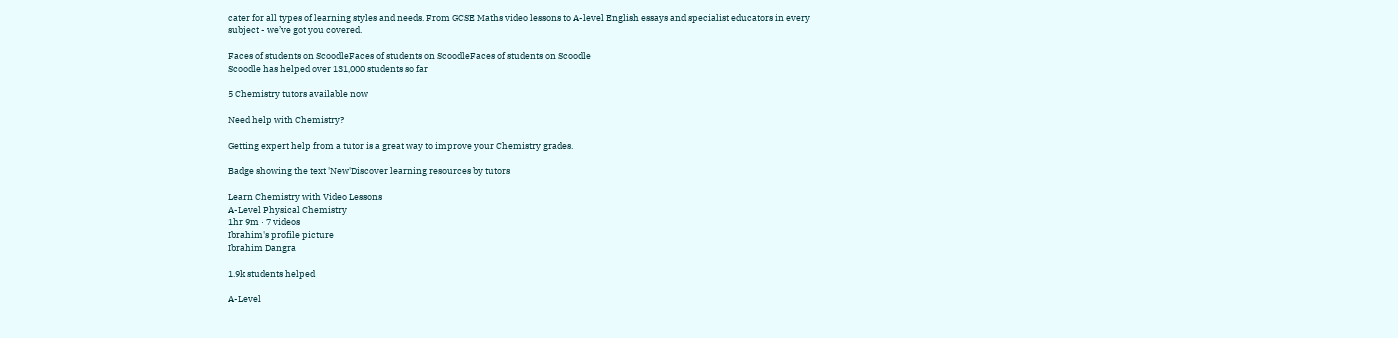cater for all types of learning styles and needs. From GCSE Maths video lessons to A-level English essays and specialist educators in every subject - we’ve got you covered.

Faces of students on ScoodleFaces of students on ScoodleFaces of students on Scoodle
Scoodle has helped over 131,000 students so far

5 Chemistry tutors available now

Need help with Chemistry?

Getting expert help from a tutor is a great way to improve your Chemistry grades.

Badge showing the text 'New'Discover learning resources by tutors

Learn Chemistry with Video Lessons
A-Level Physical Chemistry
1hr 9m · 7 videos
Ibrahim's profile picture
Ibrahim Dangra

1.9k students helped

A-Level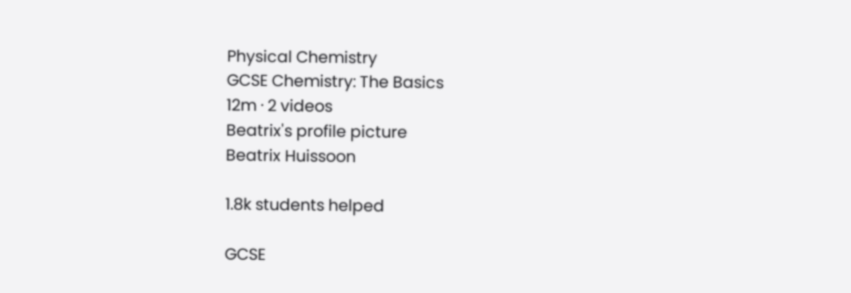Physical Chemistry
GCSE Chemistry: The Basics
12m · 2 videos
Beatrix's profile picture
Beatrix Huissoon

1.8k students helped

GCSE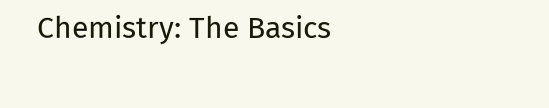Chemistry: The Basics